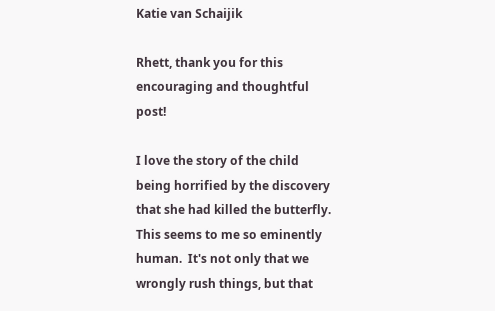Katie van Schaijik

Rhett, thank you for this encouraging and thoughtful post!

I love the story of the child being horrified by the discovery that she had killed the butterfly.  This seems to me so eminently human.  It's not only that we wrongly rush things, but that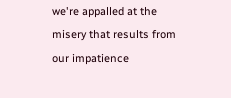we're appalled at the misery that results from our impatience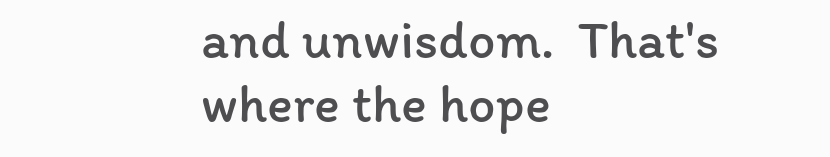and unwisdom.  That's where the hope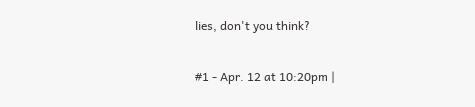lies, don't you think?

#1 - Apr. 12 at 10:20pm |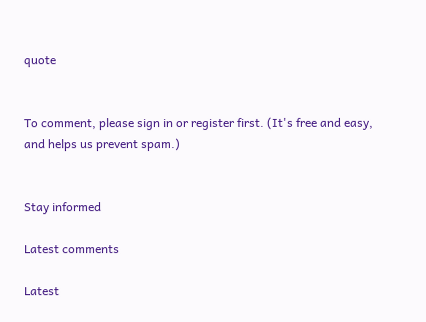quote


To comment, please sign in or register first. (It's free and easy, and helps us prevent spam.)


Stay informed

Latest comments

Latest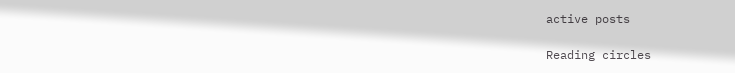active posts

Reading circles